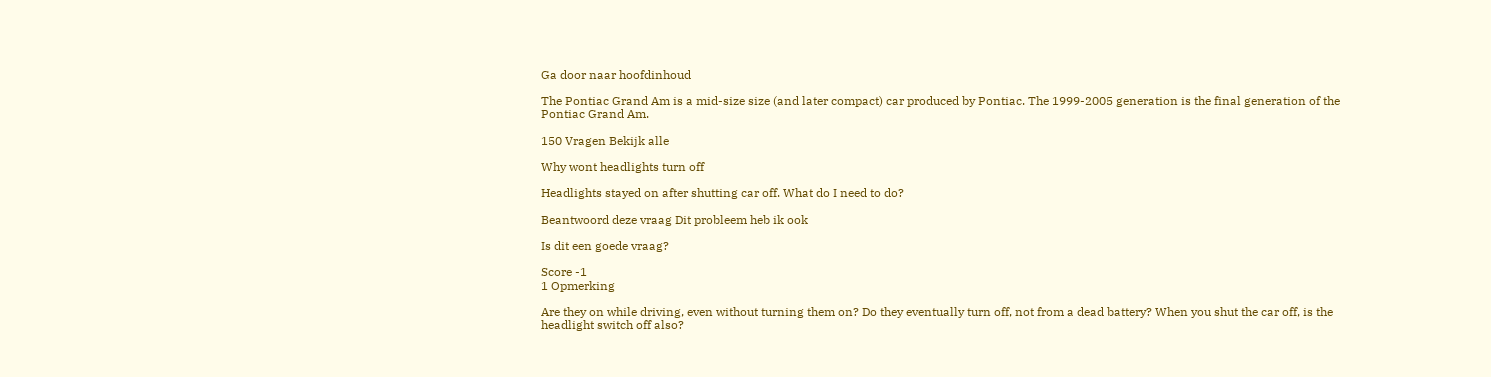Ga door naar hoofdinhoud

The Pontiac Grand Am is a mid-size size (and later compact) car produced by Pontiac. The 1999-2005 generation is the final generation of the Pontiac Grand Am.

150 Vragen Bekijk alle

Why wont headlights turn off

Headlights stayed on after shutting car off. What do I need to do?

Beantwoord deze vraag Dit probleem heb ik ook

Is dit een goede vraag?

Score -1
1 Opmerking

Are they on while driving, even without turning them on? Do they eventually turn off, not from a dead battery? When you shut the car off, is the headlight switch off also?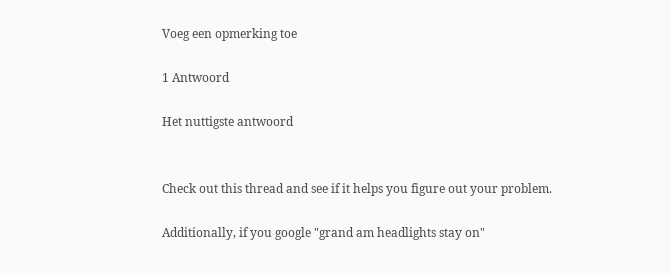Voeg een opmerking toe

1 Antwoord

Het nuttigste antwoord


Check out this thread and see if it helps you figure out your problem.

Additionally, if you google "grand am headlights stay on"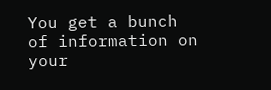You get a bunch of information on your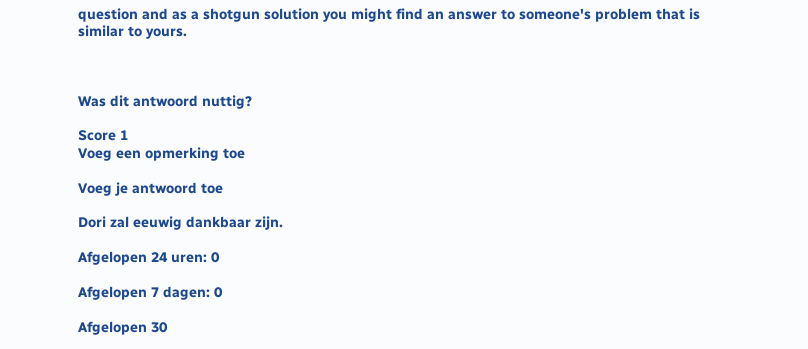question and as a shotgun solution you might find an answer to someone's problem that is similar to yours.



Was dit antwoord nuttig?

Score 1
Voeg een opmerking toe

Voeg je antwoord toe

Dori zal eeuwig dankbaar zijn.

Afgelopen 24 uren: 0

Afgelopen 7 dagen: 0

Afgelopen 30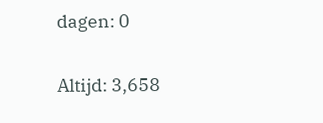dagen: 0

Altijd: 3,658